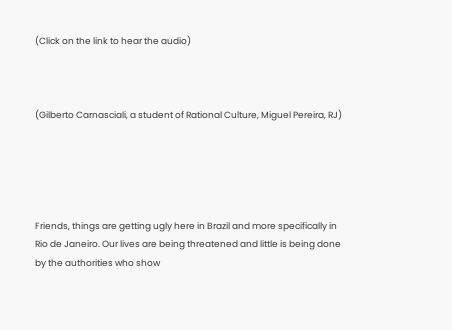(Click on the link to hear the audio)



(Gilberto Carnasciali, a student of Rational Culture, Miguel Pereira, RJ)





Friends, things are getting ugly here in Brazil and more specifically in Rio de Janeiro. Our lives are being threatened and little is being done by the authorities who show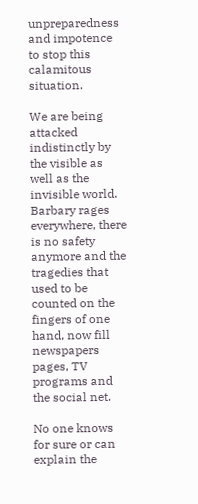unpreparedness and impotence to stop this calamitous situation.

We are being attacked indistinctly by the visible as well as the invisible world. Barbary rages everywhere, there is no safety anymore and the tragedies that used to be counted on the fingers of one hand, now fill newspapers pages, TV programs and the social net.

No one knows for sure or can explain the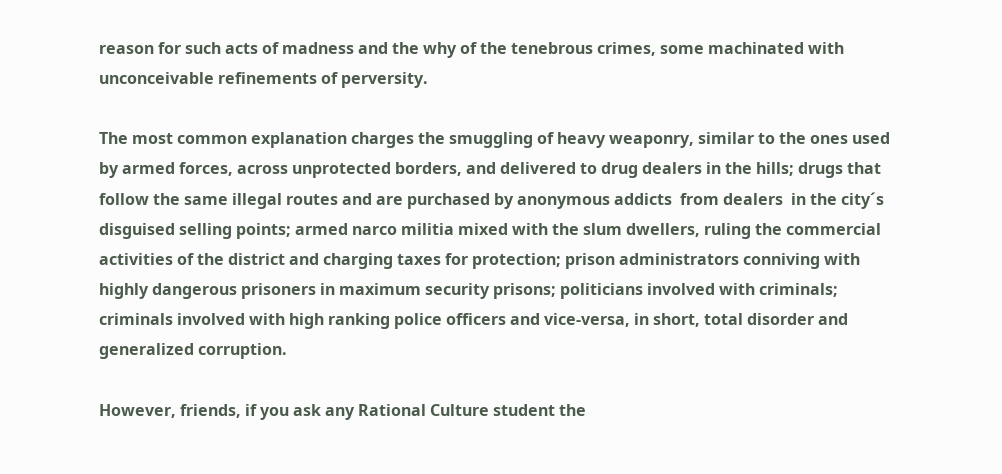reason for such acts of madness and the why of the tenebrous crimes, some machinated with unconceivable refinements of perversity.

The most common explanation charges the smuggling of heavy weaponry, similar to the ones used by armed forces, across unprotected borders, and delivered to drug dealers in the hills; drugs that follow the same illegal routes and are purchased by anonymous addicts  from dealers  in the city´s disguised selling points; armed narco militia mixed with the slum dwellers, ruling the commercial activities of the district and charging taxes for protection; prison administrators conniving with highly dangerous prisoners in maximum security prisons; politicians involved with criminals; criminals involved with high ranking police officers and vice-versa, in short, total disorder and generalized corruption.

However, friends, if you ask any Rational Culture student the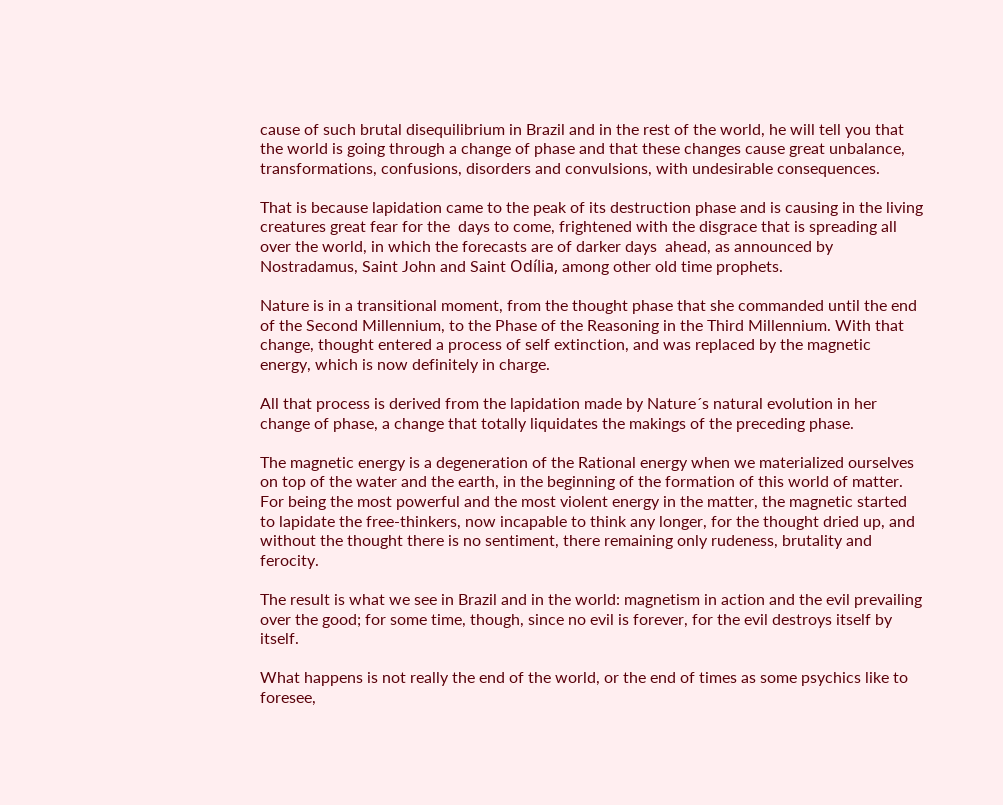cause of such brutal disequilibrium in Brazil and in the rest of the world, he will tell you that the world is going through a change of phase and that these changes cause great unbalance, transformations, confusions, disorders and convulsions, with undesirable consequences.

That is because lapidation came to the peak of its destruction phase and is causing in the living creatures great fear for the  days to come, frightened with the disgrace that is spreading all over the world, in which the forecasts are of darker days  ahead, as announced by  Nostradamus, Saint John and Saint Odília, among other old time prophets.

Nature is in a transitional moment, from the thought phase that she commanded until the end of the Second Millennium, to the Phase of the Reasoning in the Third Millennium. With that change, thought entered a process of self extinction, and was replaced by the magnetic energy, which is now definitely in charge.

All that process is derived from the lapidation made by Nature´s natural evolution in her change of phase, a change that totally liquidates the makings of the preceding phase.

The magnetic energy is a degeneration of the Rational energy when we materialized ourselves on top of the water and the earth, in the beginning of the formation of this world of matter. For being the most powerful and the most violent energy in the matter, the magnetic started to lapidate the free-thinkers, now incapable to think any longer, for the thought dried up, and without the thought there is no sentiment, there remaining only rudeness, brutality and ferocity.

The result is what we see in Brazil and in the world: magnetism in action and the evil prevailing over the good; for some time, though, since no evil is forever, for the evil destroys itself by itself.

What happens is not really the end of the world, or the end of times as some psychics like to foresee,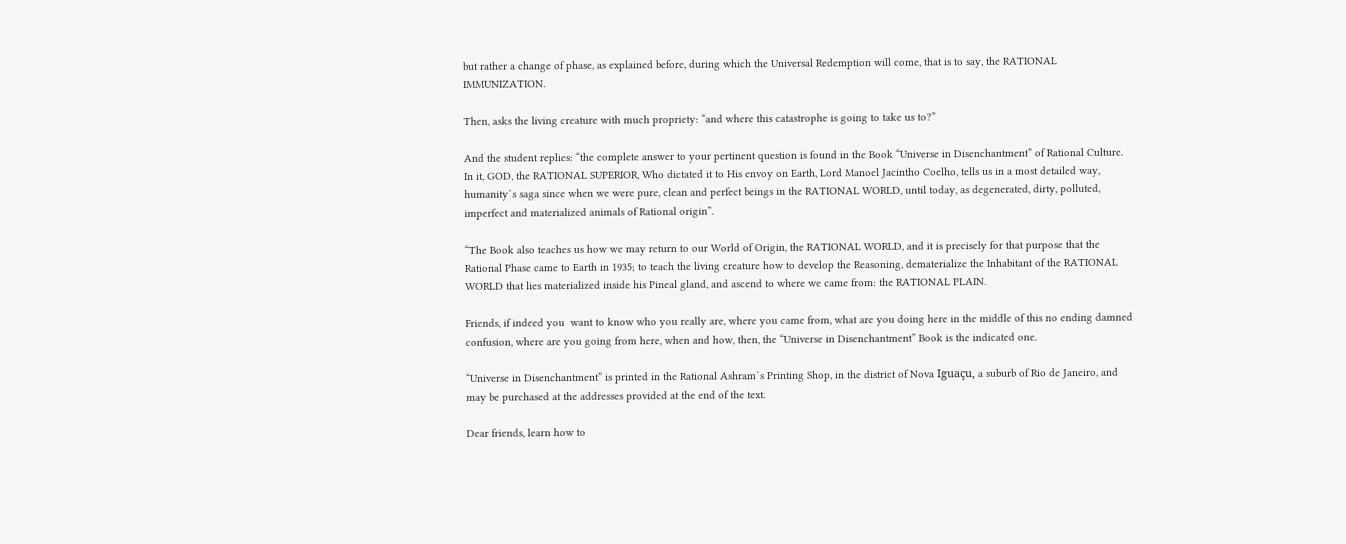but rather a change of phase, as explained before, during which the Universal Redemption will come, that is to say, the RATIONAL IMMUNIZATION.

Then, asks the living creature with much propriety: “and where this catastrophe is going to take us to?”

And the student replies: “the complete answer to your pertinent question is found in the Book “Universe in Disenchantment” of Rational Culture. In it, GOD, the RATIONAL SUPERIOR, Who dictated it to His envoy on Earth, Lord Manoel Jacintho Coelho, tells us in a most detailed way, humanity´s saga since when we were pure, clean and perfect beings in the RATIONAL WORLD, until today, as degenerated, dirty, polluted, imperfect and materialized animals of Rational origin”.

“The Book also teaches us how we may return to our World of Origin, the RATIONAL WORLD, and it is precisely for that purpose that the Rational Phase came to Earth in 1935; to teach the living creature how to develop the Reasoning, dematerialize the Inhabitant of the RATIONAL WORLD that lies materialized inside his Pineal gland, and ascend to where we came from: the RATIONAL PLAIN.

Friends, if indeed you  want to know who you really are, where you came from, what are you doing here in the middle of this no ending damned confusion, where are you going from here, when and how, then, the “Universe in Disenchantment” Book is the indicated one.

“Universe in Disenchantment” is printed in the Rational Ashram´s Printing Shop, in the district of Nova Iguaçu, a suburb of Rio de Janeiro, and may be purchased at the addresses provided at the end of the text.

Dear friends, learn how to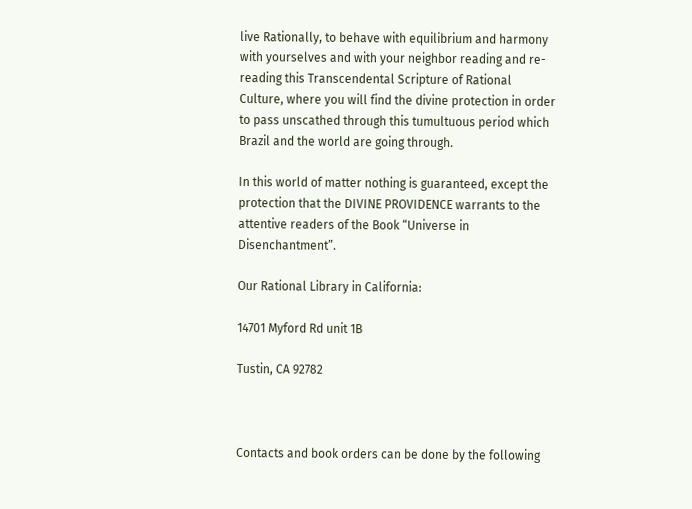live Rationally, to behave with equilibrium and harmony with yourselves and with your neighbor reading and re-reading this Transcendental Scripture of Rational Culture, where you will find the divine protection in order to pass unscathed through this tumultuous period which Brazil and the world are going through.

In this world of matter nothing is guaranteed, except the protection that the DIVINE PROVIDENCE warrants to the attentive readers of the Book “Universe in Disenchantment”.

Our Rational Library in California:

14701 Myford Rd unit 1B

Tustin, CA 92782



Contacts and book orders can be done by the following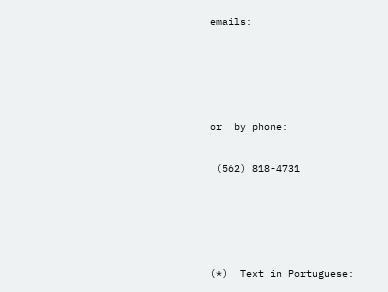emails:




or  by phone:

 (562) 818-4731




(*)  Text in Portuguese: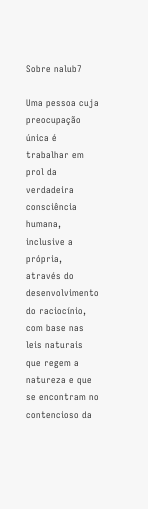Sobre nalub7

Uma pessoa cuja preocupação única é trabalhar em prol da verdadeira consciência humana, inclusive a própria, através do desenvolvimento do raciocínio, com base nas leis naturais que regem a natureza e que se encontram no contencioso da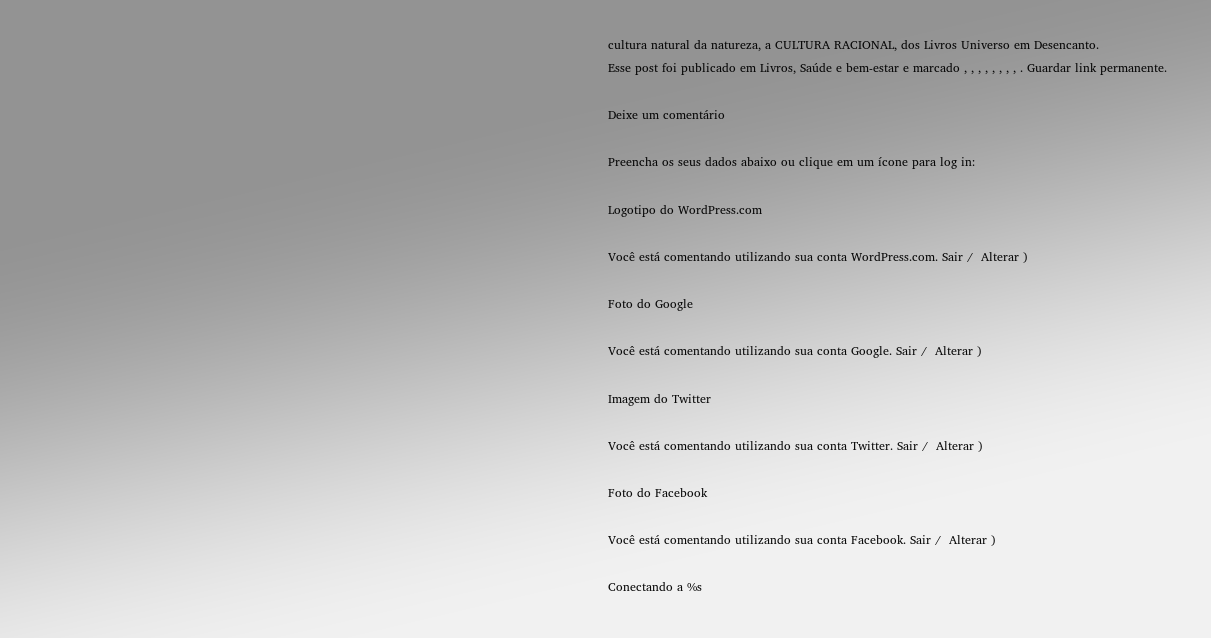cultura natural da natureza, a CULTURA RACIONAL, dos Livros Universo em Desencanto.
Esse post foi publicado em Livros, Saúde e bem-estar e marcado , , , , , , , , . Guardar link permanente.

Deixe um comentário

Preencha os seus dados abaixo ou clique em um ícone para log in:

Logotipo do WordPress.com

Você está comentando utilizando sua conta WordPress.com. Sair /  Alterar )

Foto do Google

Você está comentando utilizando sua conta Google. Sair /  Alterar )

Imagem do Twitter

Você está comentando utilizando sua conta Twitter. Sair /  Alterar )

Foto do Facebook

Você está comentando utilizando sua conta Facebook. Sair /  Alterar )

Conectando a %s